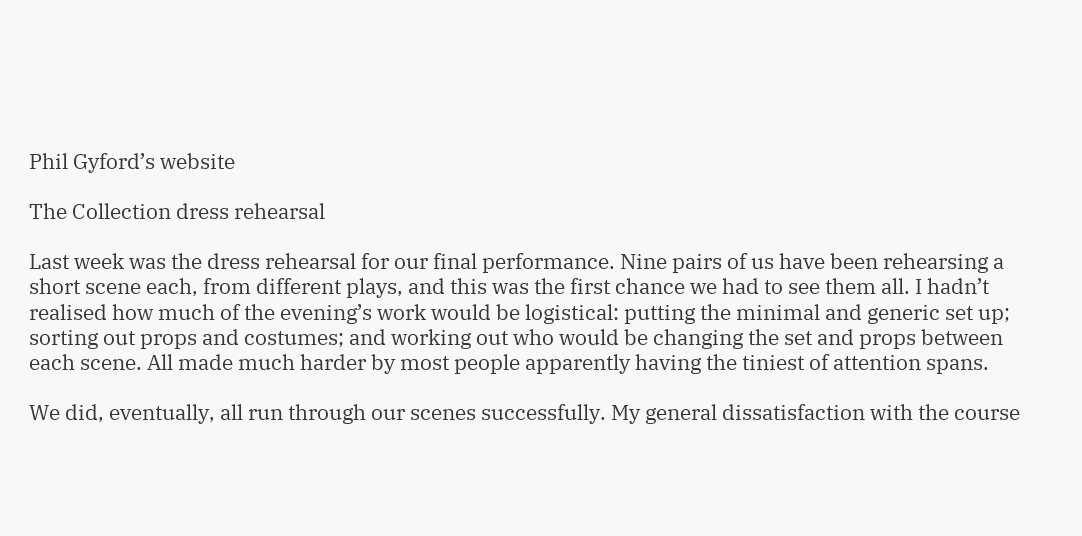Phil Gyford’s website

The Collection dress rehearsal

Last week was the dress rehearsal for our final performance. Nine pairs of us have been rehearsing a short scene each, from different plays, and this was the first chance we had to see them all. I hadn’t realised how much of the evening’s work would be logistical: putting the minimal and generic set up; sorting out props and costumes; and working out who would be changing the set and props between each scene. All made much harder by most people apparently having the tiniest of attention spans.

We did, eventually, all run through our scenes successfully. My general dissatisfaction with the course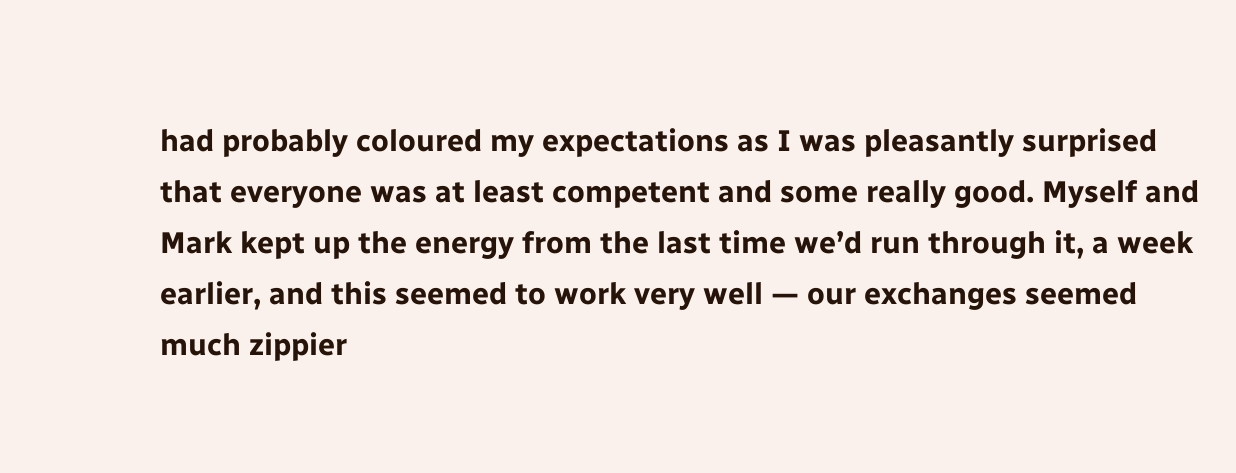had probably coloured my expectations as I was pleasantly surprised that everyone was at least competent and some really good. Myself and Mark kept up the energy from the last time we’d run through it, a week earlier, and this seemed to work very well — our exchanges seemed much zippier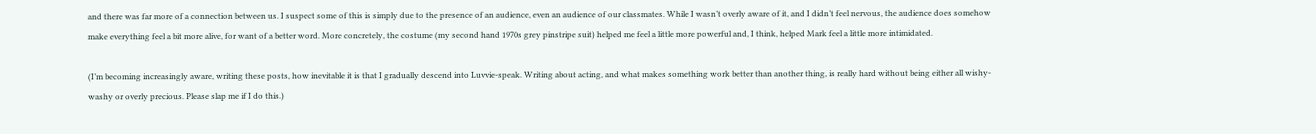and there was far more of a connection between us. I suspect some of this is simply due to the presence of an audience, even an audience of our classmates. While I wasn’t overly aware of it, and I didn’t feel nervous, the audience does somehow make everything feel a bit more alive, for want of a better word. More concretely, the costume (my second hand 1970s grey pinstripe suit) helped me feel a little more powerful and, I think, helped Mark feel a little more intimidated.

(I’m becoming increasingly aware, writing these posts, how inevitable it is that I gradually descend into Luvvie-speak. Writing about acting, and what makes something work better than another thing, is really hard without being either all wishy-washy or overly precious. Please slap me if I do this.)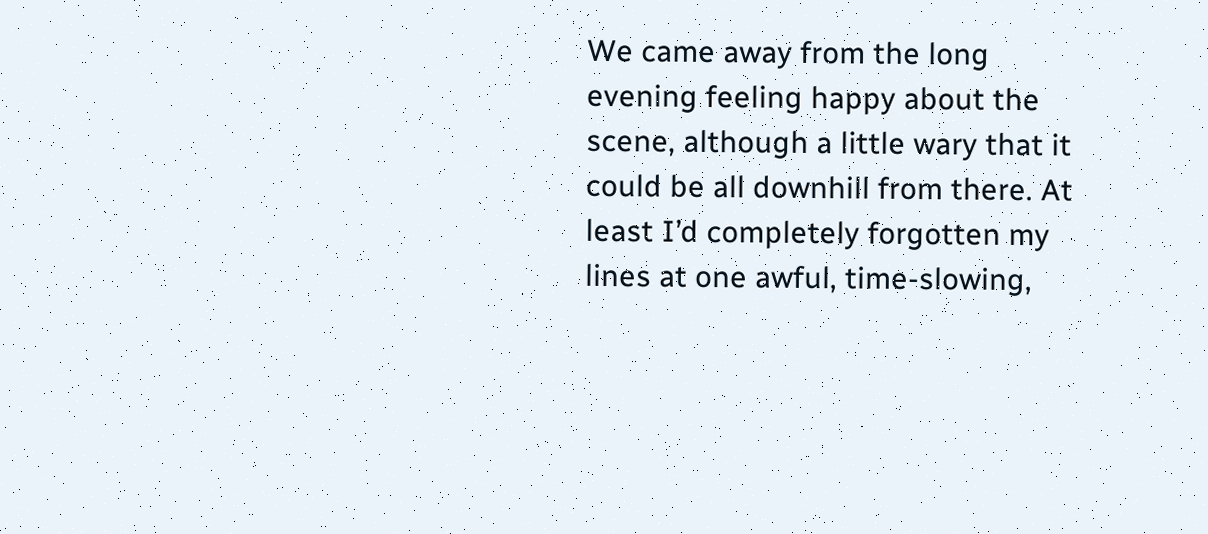We came away from the long evening feeling happy about the scene, although a little wary that it could be all downhill from there. At least I’d completely forgotten my lines at one awful, time-slowing,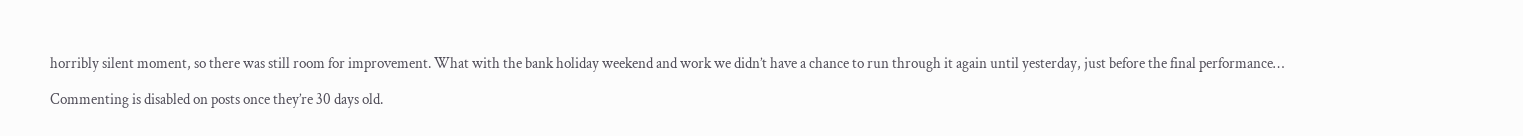horribly silent moment, so there was still room for improvement. What with the bank holiday weekend and work we didn’t have a chance to run through it again until yesterday, just before the final performance…

Commenting is disabled on posts once they’re 30 days old.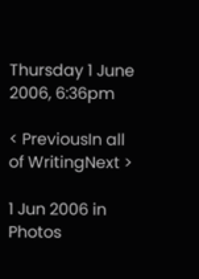Thursday 1 June 2006, 6:36pm

< PreviousIn all of WritingNext >

1 Jun 2006 in Photos